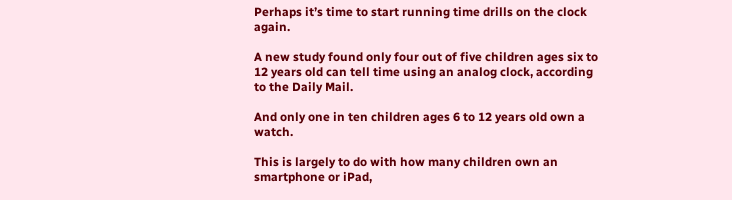Perhaps it’s time to start running time drills on the clock again.

A new study found only four out of five children ages six to 12 years old can tell time using an analog clock, according to the Daily Mail.

And only one in ten children ages 6 to 12 years old own a watch.

This is largely to do with how many children own an smartphone or iPad,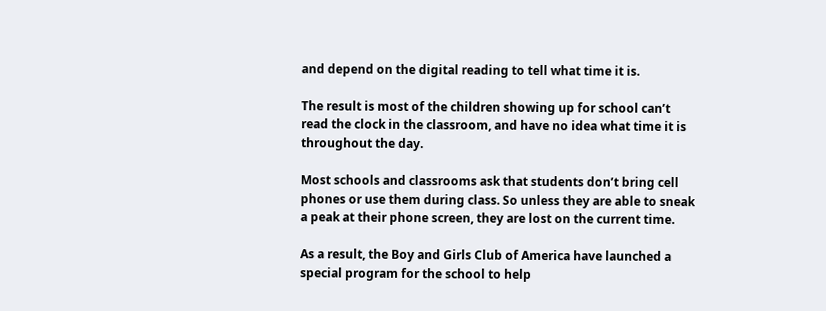and depend on the digital reading to tell what time it is.

The result is most of the children showing up for school can’t read the clock in the classroom, and have no idea what time it is throughout the day.

Most schools and classrooms ask that students don’t bring cell phones or use them during class. So unless they are able to sneak a peak at their phone screen, they are lost on the current time.

As a result, the Boy and Girls Club of America have launched a special program for the school to help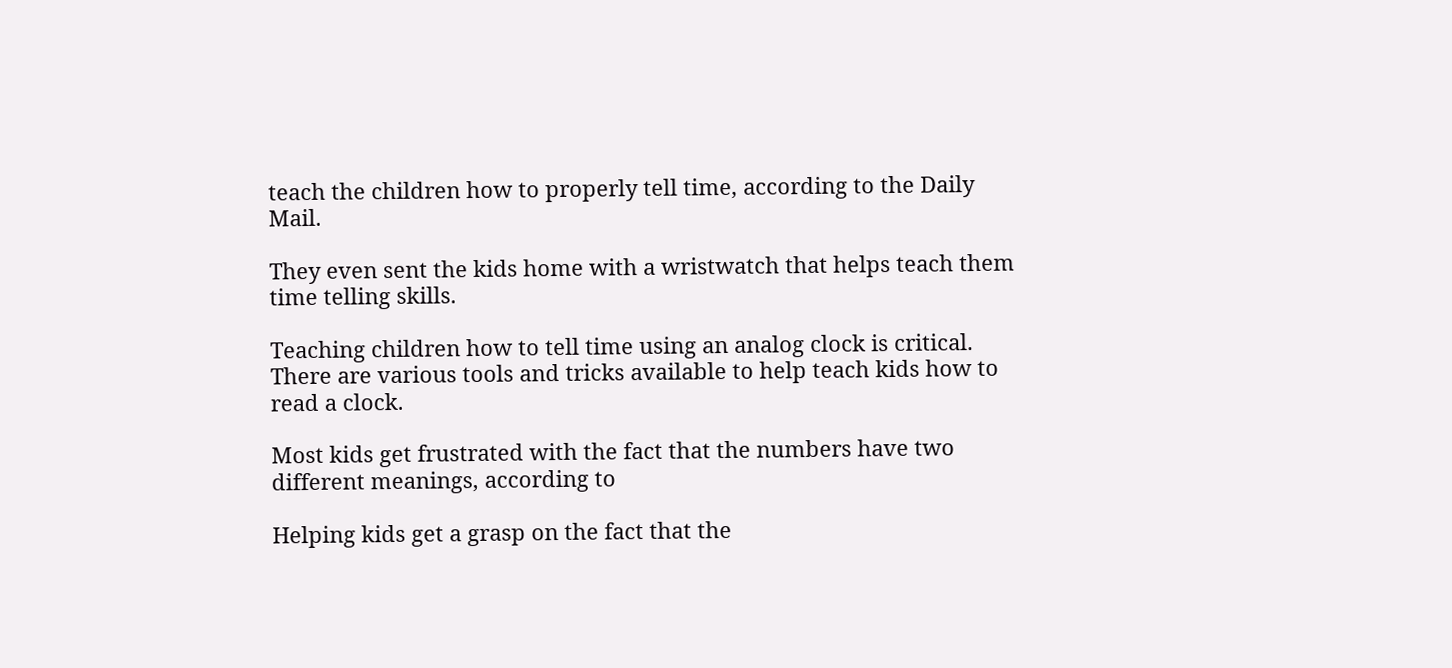teach the children how to properly tell time, according to the Daily Mail.

They even sent the kids home with a wristwatch that helps teach them time telling skills.

Teaching children how to tell time using an analog clock is critical. There are various tools and tricks available to help teach kids how to read a clock.

Most kids get frustrated with the fact that the numbers have two different meanings, according to

Helping kids get a grasp on the fact that the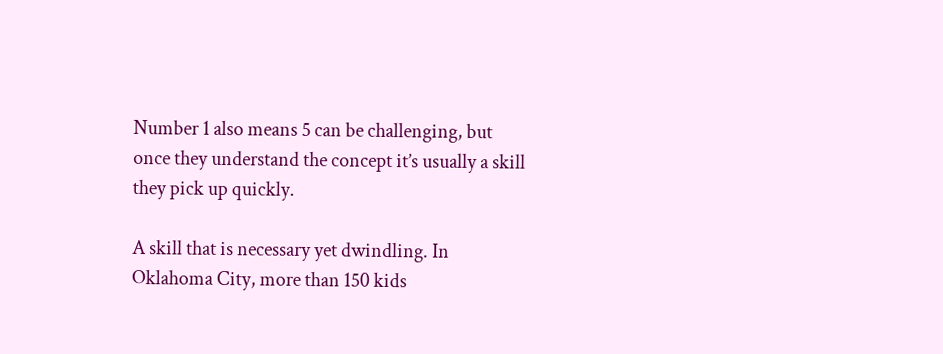Number 1 also means 5 can be challenging, but once they understand the concept it’s usually a skill they pick up quickly.

A skill that is necessary yet dwindling. In Oklahoma City, more than 150 kids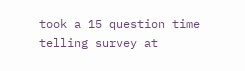took a 15 question time telling survey at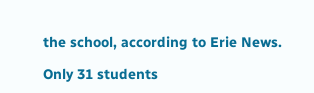the school, according to Erie News.

Only 31 students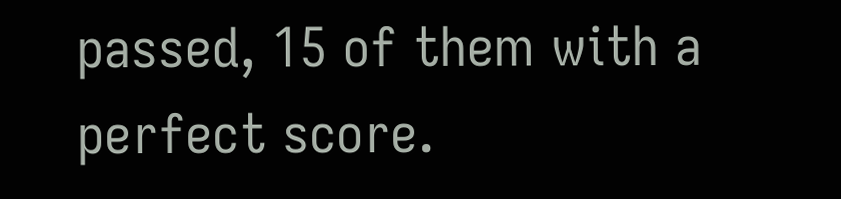passed, 15 of them with a perfect score.